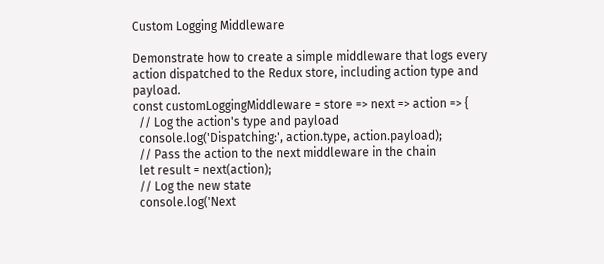Custom Logging Middleware

Demonstrate how to create a simple middleware that logs every action dispatched to the Redux store, including action type and payload.
const customLoggingMiddleware = store => next => action => {
  // Log the action's type and payload
  console.log('Dispatching:', action.type, action.payload);
  // Pass the action to the next middleware in the chain
  let result = next(action);
  // Log the new state
  console.log('Next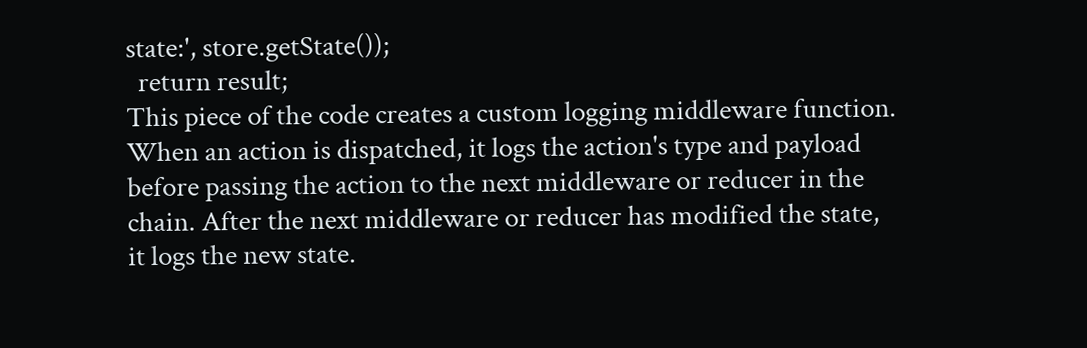state:', store.getState());
  return result;
This piece of the code creates a custom logging middleware function. When an action is dispatched, it logs the action's type and payload before passing the action to the next middleware or reducer in the chain. After the next middleware or reducer has modified the state, it logs the new state.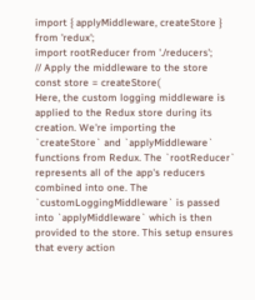import { applyMiddleware, createStore } from 'redux';
import rootReducer from './reducers';
// Apply the middleware to the store
const store = createStore(
Here, the custom logging middleware is applied to the Redux store during its creation. We're importing the `createStore` and `applyMiddleware` functions from Redux. The `rootReducer` represents all of the app's reducers combined into one. The `customLoggingMiddleware` is passed into `applyMiddleware` which is then provided to the store. This setup ensures that every action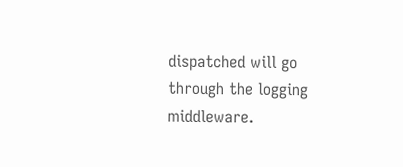dispatched will go through the logging middleware.